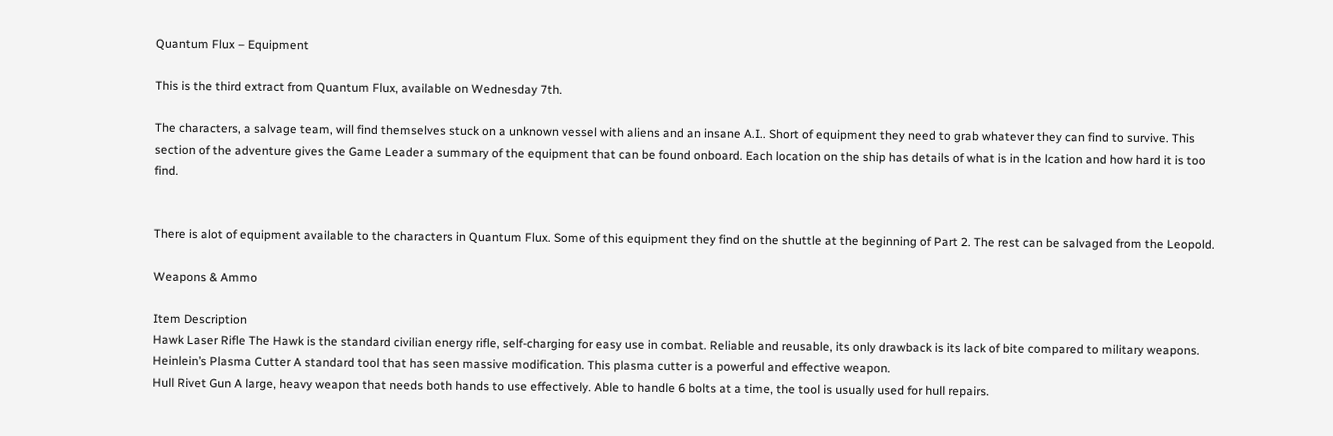Quantum Flux – Equipment

This is the third extract from Quantum Flux, available on Wednesday 7th.

The characters, a salvage team, will find themselves stuck on a unknown vessel with aliens and an insane A.I.. Short of equipment they need to grab whatever they can find to survive. This section of the adventure gives the Game Leader a summary of the equipment that can be found onboard. Each location on the ship has details of what is in the lcation and how hard it is too find.


There is alot of equipment available to the characters in Quantum Flux. Some of this equipment they find on the shuttle at the beginning of Part 2. The rest can be salvaged from the Leopold.

Weapons & Ammo

Item Description
Hawk Laser Rifle The Hawk is the standard civilian energy rifle, self-charging for easy use in combat. Reliable and reusable, its only drawback is its lack of bite compared to military weapons.
Heinlein’s Plasma Cutter A standard tool that has seen massive modification. This plasma cutter is a powerful and effective weapon.
Hull Rivet Gun A large, heavy weapon that needs both hands to use effectively. Able to handle 6 bolts at a time, the tool is usually used for hull repairs.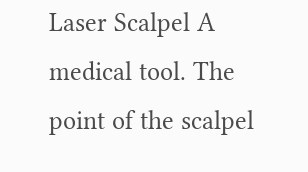Laser Scalpel A medical tool. The point of the scalpel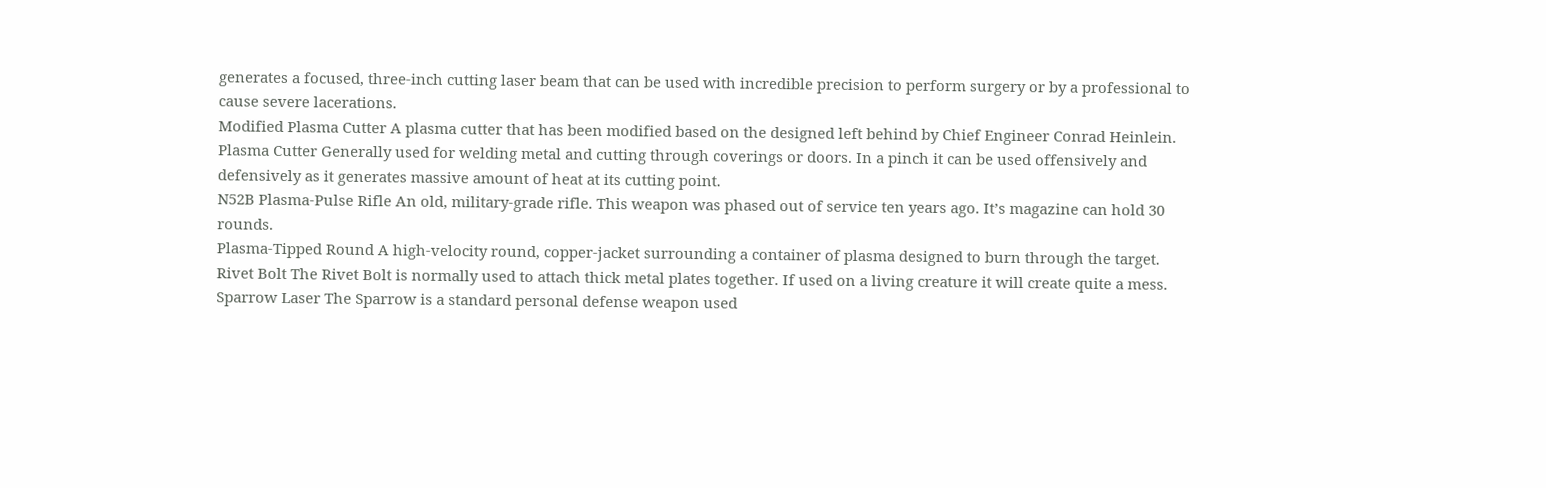generates a focused, three-inch cutting laser beam that can be used with incredible precision to perform surgery or by a professional to cause severe lacerations.
Modified Plasma Cutter A plasma cutter that has been modified based on the designed left behind by Chief Engineer Conrad Heinlein.
Plasma Cutter Generally used for welding metal and cutting through coverings or doors. In a pinch it can be used offensively and defensively as it generates massive amount of heat at its cutting point.
N52B Plasma-Pulse Rifle An old, military-grade rifle. This weapon was phased out of service ten years ago. It’s magazine can hold 30 rounds.
Plasma-Tipped Round A high-velocity round, copper-jacket surrounding a container of plasma designed to burn through the target.
Rivet Bolt The Rivet Bolt is normally used to attach thick metal plates together. If used on a living creature it will create quite a mess.
Sparrow Laser The Sparrow is a standard personal defense weapon used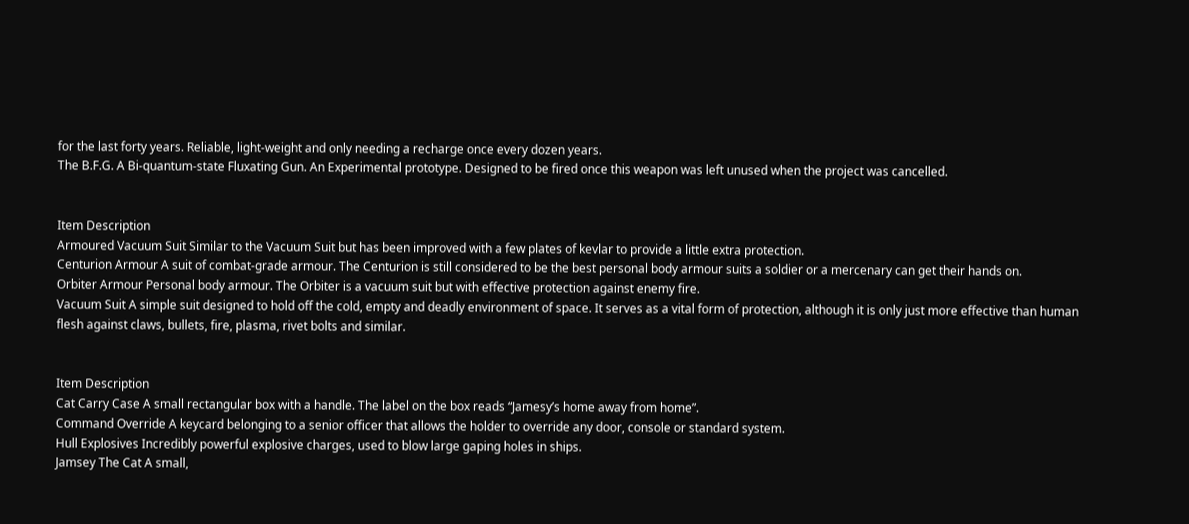for the last forty years. Reliable, light-weight and only needing a recharge once every dozen years.
The B.F.G. A Bi-quantum-state Fluxating Gun. An Experimental prototype. Designed to be fired once this weapon was left unused when the project was cancelled.


Item Description
Armoured Vacuum Suit Similar to the Vacuum Suit but has been improved with a few plates of kevlar to provide a little extra protection.
Centurion Armour A suit of combat-grade armour. The Centurion is still considered to be the best personal body armour suits a soldier or a mercenary can get their hands on.
Orbiter Armour Personal body armour. The Orbiter is a vacuum suit but with effective protection against enemy fire.
Vacuum Suit A simple suit designed to hold off the cold, empty and deadly environment of space. It serves as a vital form of protection, although it is only just more effective than human flesh against claws, bullets, fire, plasma, rivet bolts and similar.


Item Description
Cat Carry Case A small rectangular box with a handle. The label on the box reads “Jamesy’s home away from home”.
Command Override A keycard belonging to a senior officer that allows the holder to override any door, console or standard system.
Hull Explosives Incredibly powerful explosive charges, used to blow large gaping holes in ships.
Jamsey The Cat A small,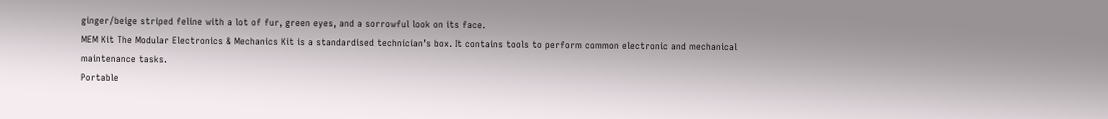ginger/beige striped feline with a lot of fur, green eyes, and a sorrowful look on its face.
MEM Kit The Modular Electronics & Mechanics Kit is a standardised technician’s box. It contains tools to perform common electronic and mechanical maintenance tasks.
Portable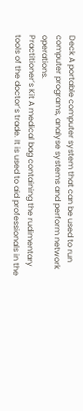Deck A portable computer system that can be used to run computer programs, analyse systems and perform network operations.
Practitioner’s Kit A medical bag containing the rudimentary tools of the doctor’s trade. It is used to aid professionals in the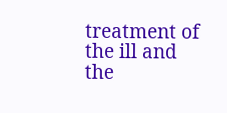treatment of the ill and the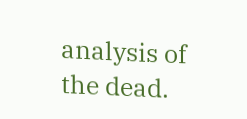analysis of the dead.